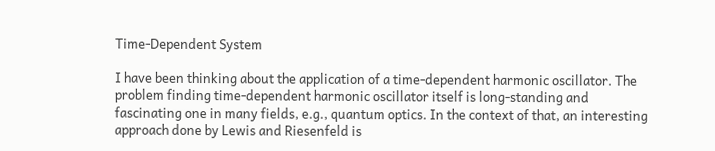Time-Dependent System

I have been thinking about the application of a time-dependent harmonic oscillator. The problem finding time-dependent harmonic oscillator itself is long-standing and fascinating one in many fields, e.g., quantum optics. In the context of that, an interesting approach done by Lewis and Riesenfeld is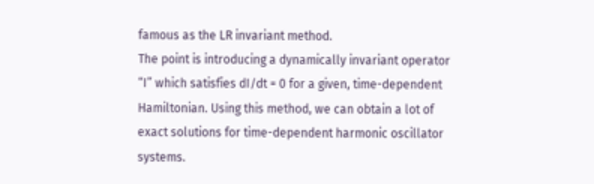famous as the LR invariant method.
The point is introducing a dynamically invariant operator “I” which satisfies dI/dt = 0 for a given, time-dependent Hamiltonian. Using this method, we can obtain a lot of exact solutions for time-dependent harmonic oscillator systems.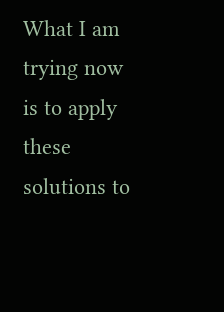What I am trying now is to apply these solutions to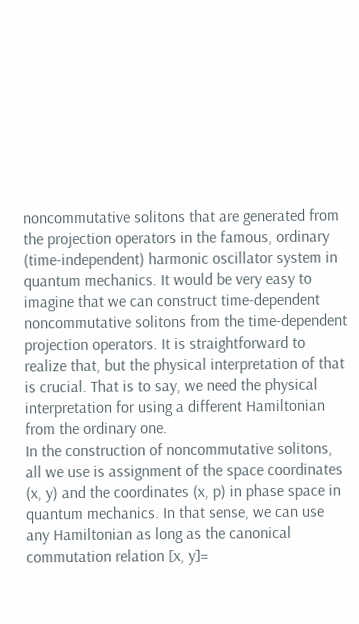noncommutative solitons that are generated from the projection operators in the famous, ordinary (time-independent) harmonic oscillator system in quantum mechanics. It would be very easy to imagine that we can construct time-dependent noncommutative solitons from the time-dependent projection operators. It is straightforward to realize that, but the physical interpretation of that is crucial. That is to say, we need the physical interpretation for using a different Hamiltonian from the ordinary one.
In the construction of noncommutative solitons, all we use is assignment of the space coordinates (x, y) and the coordinates (x, p) in phase space in quantum mechanics. In that sense, we can use any Hamiltonian as long as the canonical commutation relation [x, y]=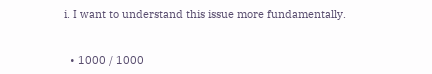i. I want to understand this issue more fundamentally.


  • 1000 / 1000